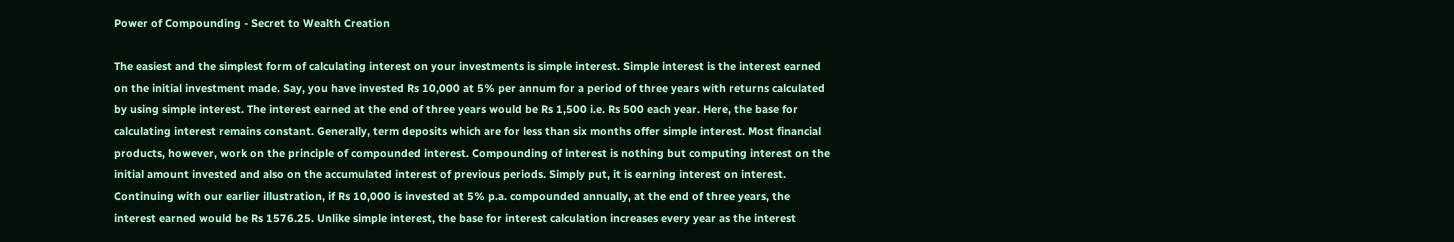Power of Compounding - Secret to Wealth Creation

The easiest and the simplest form of calculating interest on your investments is simple interest. Simple interest is the interest earned on the initial investment made. Say, you have invested Rs 10,000 at 5% per annum for a period of three years with returns calculated by using simple interest. The interest earned at the end of three years would be Rs 1,500 i.e. Rs 500 each year. Here, the base for calculating interest remains constant. Generally, term deposits which are for less than six months offer simple interest. Most financial products, however, work on the principle of compounded interest. Compounding of interest is nothing but computing interest on the initial amount invested and also on the accumulated interest of previous periods. Simply put, it is earning interest on interest. Continuing with our earlier illustration, if Rs 10,000 is invested at 5% p.a. compounded annually, at the end of three years, the interest earned would be Rs 1576.25. Unlike simple interest, the base for interest calculation increases every year as the interest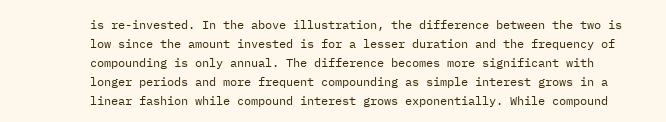is re-invested. In the above illustration, the difference between the two is low since the amount invested is for a lesser duration and the frequency of compounding is only annual. The difference becomes more significant with longer periods and more frequent compounding as simple interest grows in a linear fashion while compound interest grows exponentially. While compound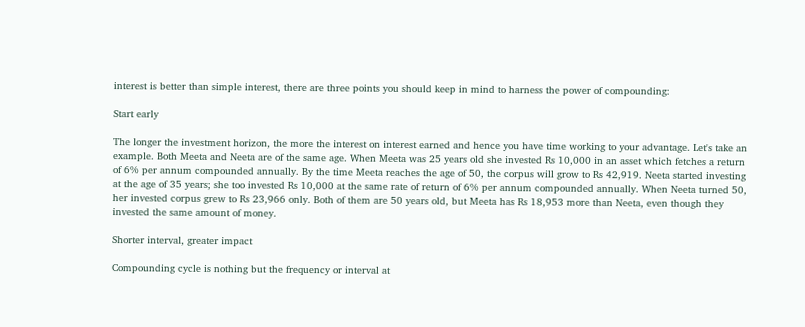interest is better than simple interest, there are three points you should keep in mind to harness the power of compounding:

Start early

The longer the investment horizon, the more the interest on interest earned and hence you have time working to your advantage. Let's take an example. Both Meeta and Neeta are of the same age. When Meeta was 25 years old she invested Rs 10,000 in an asset which fetches a return of 6% per annum compounded annually. By the time Meeta reaches the age of 50, the corpus will grow to Rs 42,919. Neeta started investing at the age of 35 years; she too invested Rs 10,000 at the same rate of return of 6% per annum compounded annually. When Neeta turned 50, her invested corpus grew to Rs 23,966 only. Both of them are 50 years old, but Meeta has Rs 18,953 more than Neeta, even though they invested the same amount of money.

Shorter interval, greater impact

Compounding cycle is nothing but the frequency or interval at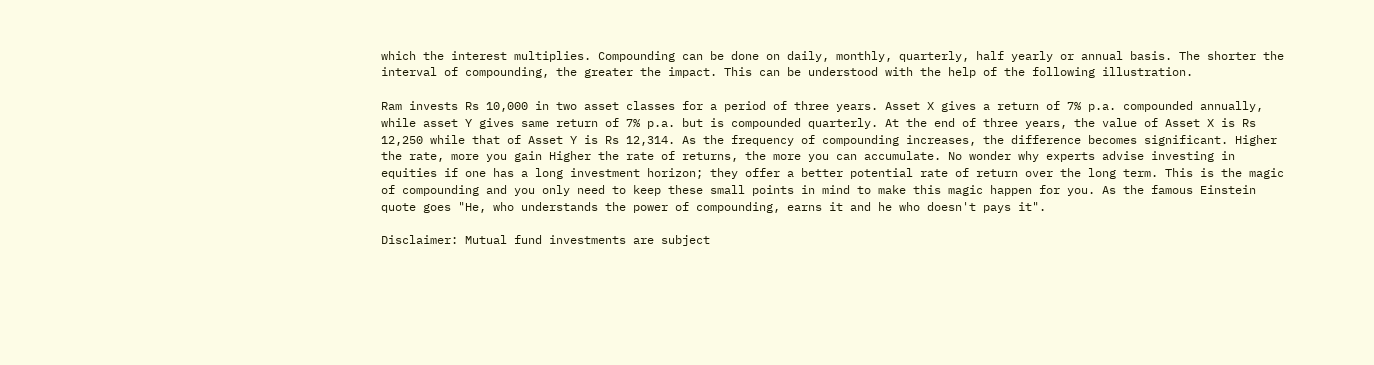which the interest multiplies. Compounding can be done on daily, monthly, quarterly, half yearly or annual basis. The shorter the interval of compounding, the greater the impact. This can be understood with the help of the following illustration.

Ram invests Rs 10,000 in two asset classes for a period of three years. Asset X gives a return of 7% p.a. compounded annually, while asset Y gives same return of 7% p.a. but is compounded quarterly. At the end of three years, the value of Asset X is Rs 12,250 while that of Asset Y is Rs 12,314. As the frequency of compounding increases, the difference becomes significant. Higher the rate, more you gain Higher the rate of returns, the more you can accumulate. No wonder why experts advise investing in equities if one has a long investment horizon; they offer a better potential rate of return over the long term. This is the magic of compounding and you only need to keep these small points in mind to make this magic happen for you. As the famous Einstein quote goes "He, who understands the power of compounding, earns it and he who doesn't pays it".

Disclaimer: Mutual fund investments are subject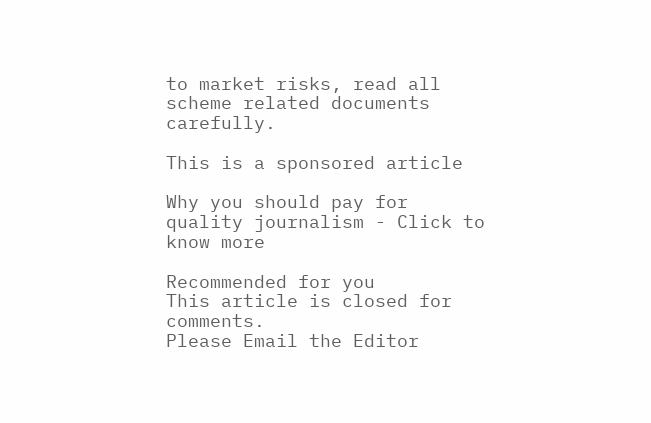to market risks, read all scheme related documents carefully.

This is a sponsored article

Why you should pay for quality journalism - Click to know more

Recommended for you
This article is closed for comments.
Please Email the Editor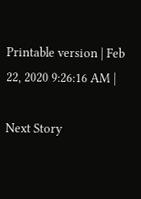Printable version | Feb 22, 2020 9:26:16 AM |

Next Story